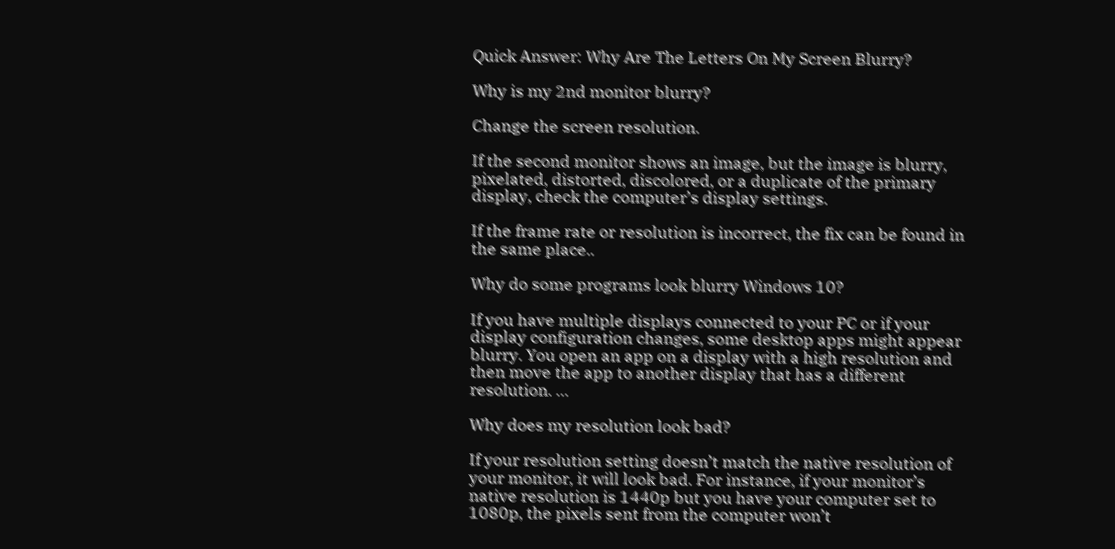Quick Answer: Why Are The Letters On My Screen Blurry?

Why is my 2nd monitor blurry?

Change the screen resolution.

If the second monitor shows an image, but the image is blurry, pixelated, distorted, discolored, or a duplicate of the primary display, check the computer’s display settings.

If the frame rate or resolution is incorrect, the fix can be found in the same place..

Why do some programs look blurry Windows 10?

If you have multiple displays connected to your PC or if your display configuration changes, some desktop apps might appear blurry. You open an app on a display with a high resolution and then move the app to another display that has a different resolution. …

Why does my resolution look bad?

If your resolution setting doesn’t match the native resolution of your monitor, it will look bad. For instance, if your monitor’s native resolution is 1440p but you have your computer set to 1080p, the pixels sent from the computer won’t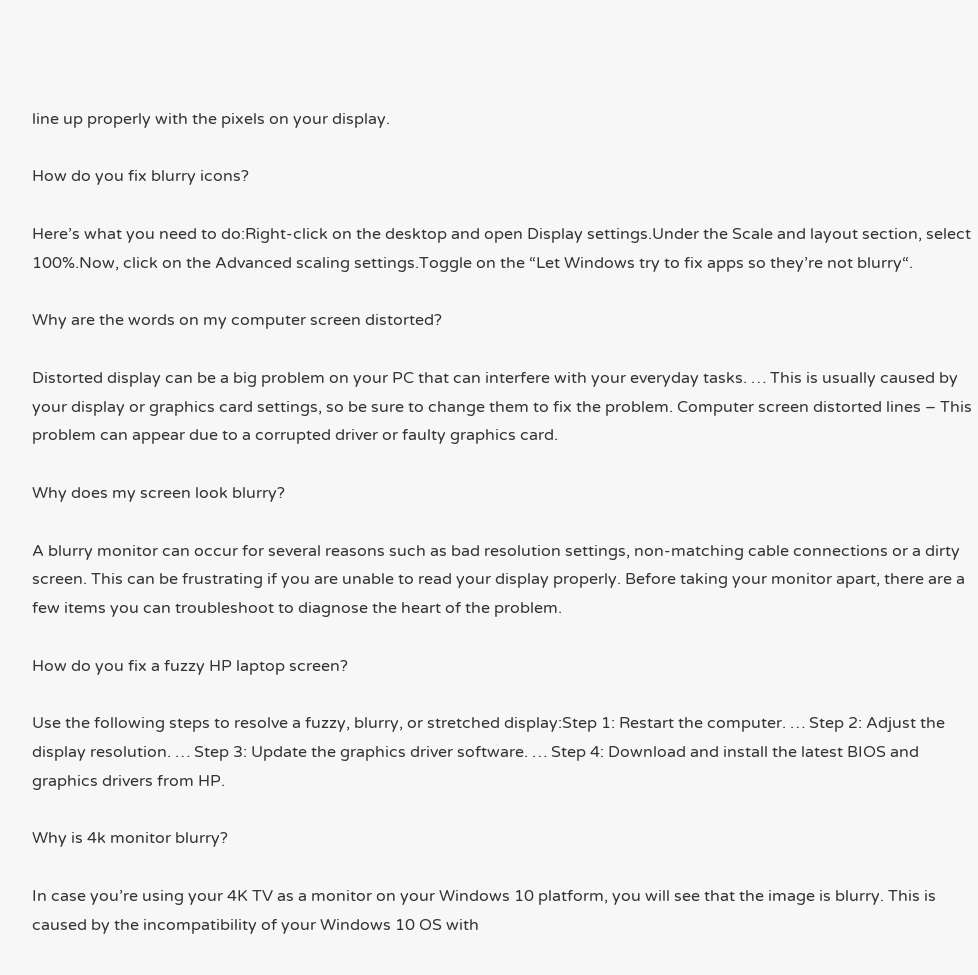line up properly with the pixels on your display.

How do you fix blurry icons?

Here’s what you need to do:Right-click on the desktop and open Display settings.Under the Scale and layout section, select 100%.Now, click on the Advanced scaling settings.Toggle on the “Let Windows try to fix apps so they’re not blurry“.

Why are the words on my computer screen distorted?

Distorted display can be a big problem on your PC that can interfere with your everyday tasks. … This is usually caused by your display or graphics card settings, so be sure to change them to fix the problem. Computer screen distorted lines – This problem can appear due to a corrupted driver or faulty graphics card.

Why does my screen look blurry?

A blurry monitor can occur for several reasons such as bad resolution settings, non-matching cable connections or a dirty screen. This can be frustrating if you are unable to read your display properly. Before taking your monitor apart, there are a few items you can troubleshoot to diagnose the heart of the problem.

How do you fix a fuzzy HP laptop screen?

Use the following steps to resolve a fuzzy, blurry, or stretched display:Step 1: Restart the computer. … Step 2: Adjust the display resolution. … Step 3: Update the graphics driver software. … Step 4: Download and install the latest BIOS and graphics drivers from HP.

Why is 4k monitor blurry?

In case you’re using your 4K TV as a monitor on your Windows 10 platform, you will see that the image is blurry. This is caused by the incompatibility of your Windows 10 OS with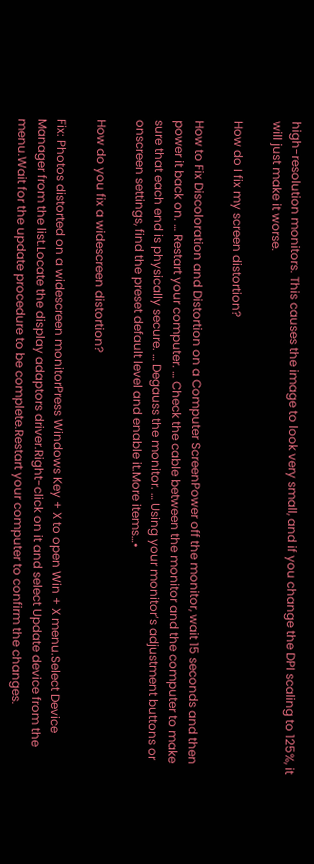high-resolution monitors. This causes the image to look very small, and if you change the DPI scaling to 125%, it will just make it worse.

How do I fix my screen distortion?

How to Fix Discoloration and Distortion on a Computer ScreenPower off the monitor, wait 15 seconds and then power it back on. … Restart your computer. … Check the cable between the monitor and the computer to make sure that each end is physically secure. … Degauss the monitor. … Using your monitor’s adjustment buttons or onscreen settings, find the preset default level and enable it.More items…•

How do you fix a widescreen distortion?

Fix: Photos distorted on a widescreen monitorPress Windows Key + X to open Win + X menu.Select Device Manager from the list.Locate the display adaptors driver.Right-click on it and select Update device from the menu.Wait for the update procedure to be complete.Restart your computer to confirm the changes.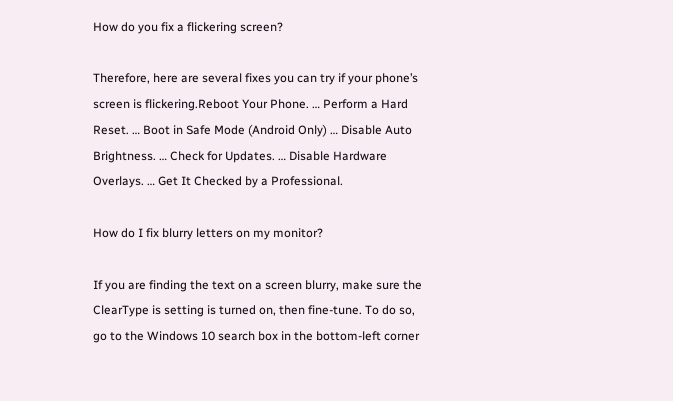How do you fix a flickering screen?

Therefore, here are several fixes you can try if your phone’s screen is flickering.Reboot Your Phone. … Perform a Hard Reset. … Boot in Safe Mode (Android Only) … Disable Auto Brightness. … Check for Updates. … Disable Hardware Overlays. … Get It Checked by a Professional.

How do I fix blurry letters on my monitor?

If you are finding the text on a screen blurry, make sure the ClearType is setting is turned on, then fine-tune. To do so, go to the Windows 10 search box in the bottom-left corner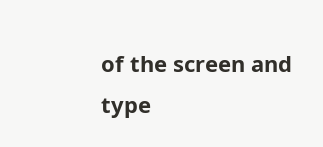of the screen and type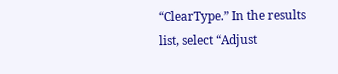“ClearType.” In the results list, select “Adjust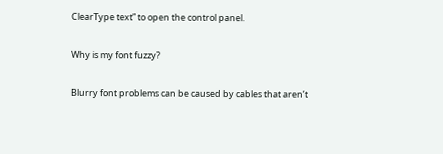ClearType text” to open the control panel.

Why is my font fuzzy?

Blurry font problems can be caused by cables that aren’t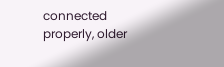connected properly, older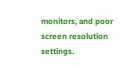monitors, and poor screen resolution settings.